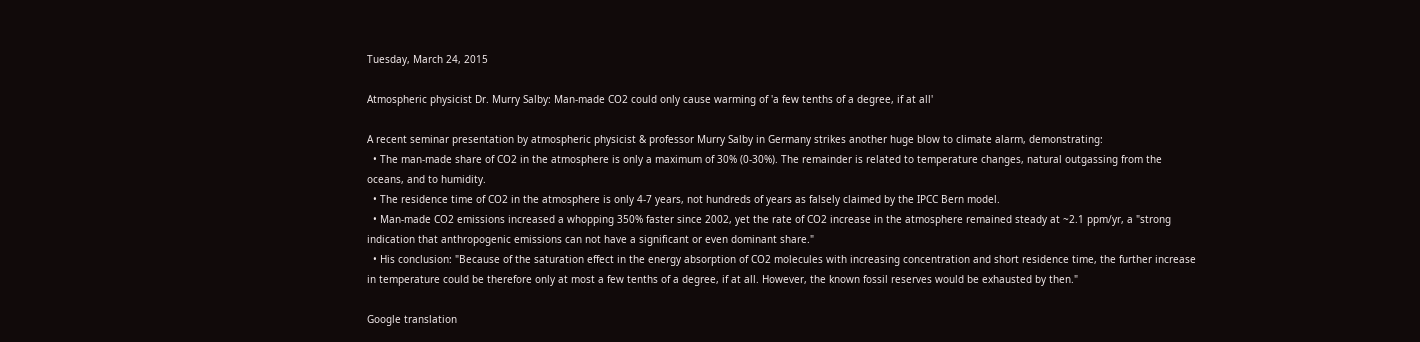Tuesday, March 24, 2015

Atmospheric physicist Dr. Murry Salby: Man-made CO2 could only cause warming of 'a few tenths of a degree, if at all'

A recent seminar presentation by atmospheric physicist & professor Murry Salby in Germany strikes another huge blow to climate alarm, demonstrating:
  • The man-made share of CO2 in the atmosphere is only a maximum of 30% (0-30%). The remainder is related to temperature changes, natural outgassing from the oceans, and to humidity.
  • The residence time of CO2 in the atmosphere is only 4-7 years, not hundreds of years as falsely claimed by the IPCC Bern model.
  • Man-made CO2 emissions increased a whopping 350% faster since 2002, yet the rate of CO2 increase in the atmosphere remained steady at ~2.1 ppm/yr, a "strong indication that anthropogenic emissions can not have a significant or even dominant share."
  • His conclusion: "Because of the saturation effect in the energy absorption of CO2 molecules with increasing concentration and short residence time, the further increase in temperature could be therefore only at most a few tenths of a degree, if at all. However, the known fossil reserves would be exhausted by then."

Google translation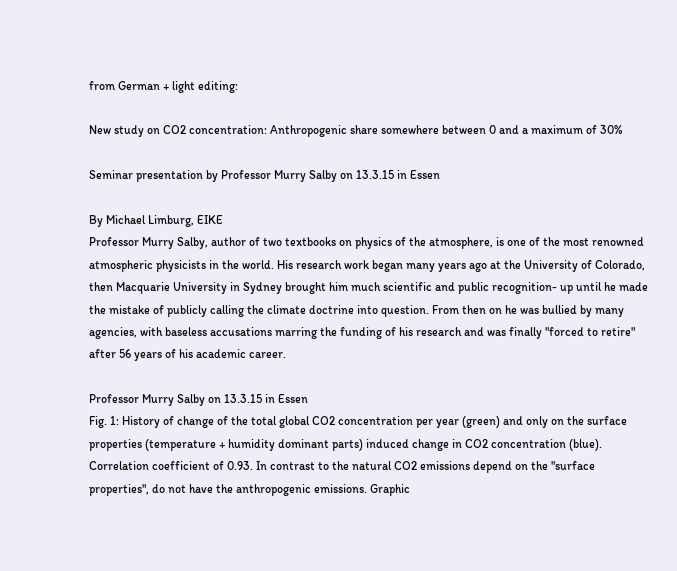from German + light editing:

New study on CO2 concentration: Anthropogenic share somewhere between 0 and a maximum of 30%

Seminar presentation by Professor Murry Salby on 13.3.15 in Essen

By Michael Limburg, EIKE
Professor Murry Salby, author of two textbooks on physics of the atmosphere, is one of the most renowned atmospheric physicists in the world. His research work began many years ago at the University of Colorado, then Macquarie University in Sydney brought him much scientific and public recognition- up until he made the mistake of publicly calling the climate doctrine into question. From then on he was bullied by many agencies, with baseless accusations marring the funding of his research and was finally "forced to retire" after 56 years of his academic career.

Professor Murry Salby on 13.3.15 in Essen
Fig. 1: History of change of the total global CO2 concentration per year (green) and only on the surface properties (temperature + humidity dominant parts) induced change in CO2 concentration (blue). Correlation coefficient of 0.93. In contrast to the natural CO2 emissions depend on the "surface properties", do not have the anthropogenic emissions. Graphic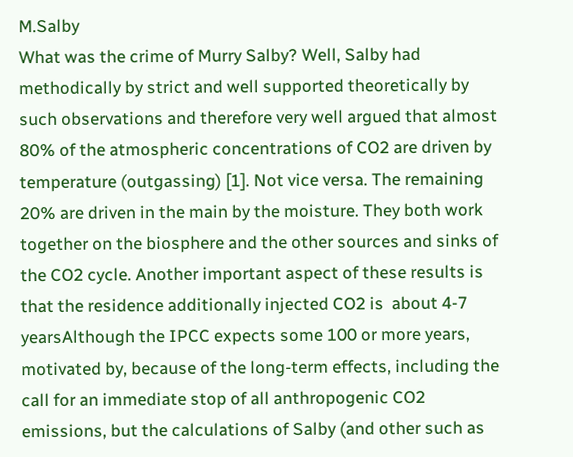M.Salby
What was the crime of Murry Salby? Well, Salby had methodically by strict and well supported theoretically by such observations and therefore very well argued that almost 80% of the atmospheric concentrations of CO2 are driven by temperature (outgassing) [1]. Not vice versa. The remaining 20% are driven in the main by the moisture. They both work together on the biosphere and the other sources and sinks of the CO2 cycle. Another important aspect of these results is that the residence additionally injected CO2 is  about 4-7 yearsAlthough the IPCC expects some 100 or more years, motivated by, because of the long-term effects, including the call for an immediate stop of all anthropogenic CO2 emissions, but the calculations of Salby (and other such as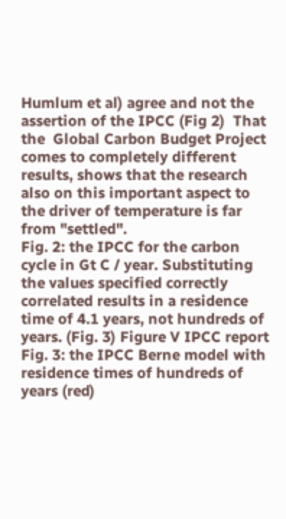Humlum et al) agree and not the assertion of the IPCC (Fig 2)  That the  Global Carbon Budget Project comes to completely different results, shows that the research also on this important aspect to the driver of temperature is far from "settled".
Fig. 2: the IPCC for the carbon cycle in Gt C / year. Substituting the values specified correctly correlated results in a residence time of 4.1 years, not hundreds of years. (Fig. 3) Figure V IPCC report
Fig. 3: the IPCC Berne model with residence times of hundreds of years (red)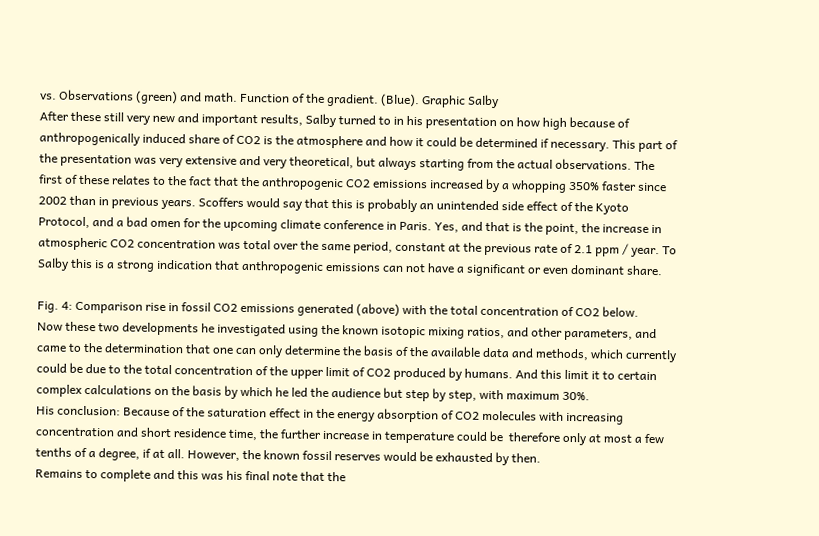vs. Observations (green) and math. Function of the gradient. (Blue). Graphic Salby
After these still very new and important results, Salby turned to in his presentation on how high because of anthropogenically induced share of CO2 is the atmosphere and how it could be determined if necessary. This part of the presentation was very extensive and very theoretical, but always starting from the actual observations. The first of these relates to the fact that the anthropogenic CO2 emissions increased by a whopping 350% faster since 2002 than in previous years. Scoffers would say that this is probably an unintended side effect of the Kyoto Protocol, and a bad omen for the upcoming climate conference in Paris. Yes, and that is the point, the increase in atmospheric CO2 concentration was total over the same period, constant at the previous rate of 2.1 ppm / year. To Salby this is a strong indication that anthropogenic emissions can not have a significant or even dominant share.

Fig. 4: Comparison rise in fossil CO2 emissions generated (above) with the total concentration of CO2 below.
Now these two developments he investigated using the known isotopic mixing ratios, and other parameters, and came to the determination that one can only determine the basis of the available data and methods, which currently could be due to the total concentration of the upper limit of CO2 produced by humans. And this limit it to certain complex calculations on the basis by which he led the audience but step by step, with maximum 30%.
His conclusion: Because of the saturation effect in the energy absorption of CO2 molecules with increasing concentration and short residence time, the further increase in temperature could be  therefore only at most a few tenths of a degree, if at all. However, the known fossil reserves would be exhausted by then.
Remains to complete and this was his final note that the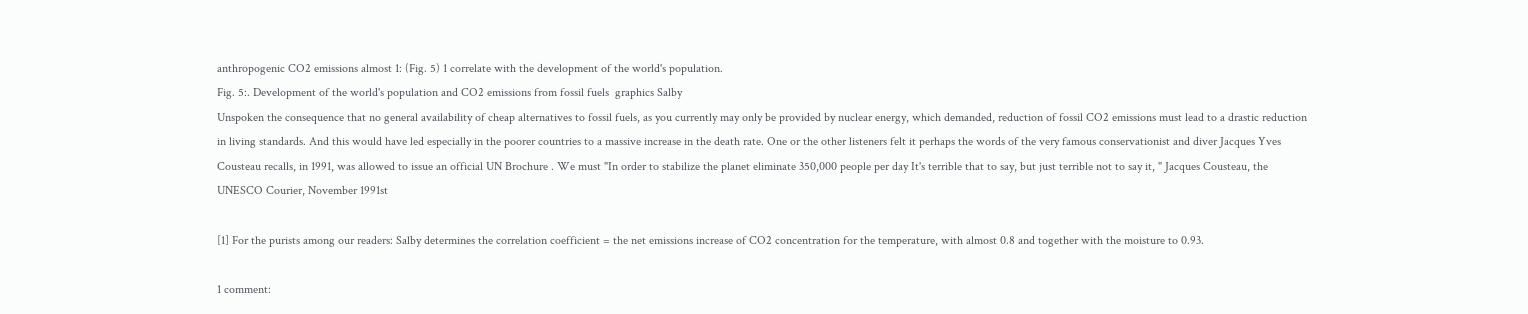anthropogenic CO2 emissions almost 1: (Fig. 5) 1 correlate with the development of the world's population.
Fig. 5:. Development of the world's population and CO2 emissions from fossil fuels  graphics Salby
Unspoken the consequence that no general availability of cheap alternatives to fossil fuels, as you currently may only be provided by nuclear energy, which demanded, reduction of fossil CO2 emissions must lead to a drastic reduction in living standards. And this would have led especially in the poorer countries to a massive increase in the death rate. One or the other listeners felt it perhaps the words of the very famous conservationist and diver Jacques Yves Cousteau recalls, in 1991, was allowed to issue an official UN Brochure . We must "In order to stabilize the planet eliminate 350,000 people per day It's terrible that to say, but just terrible not to say it, " Jacques Cousteau, the UNESCO Courier, November 1991st

[1] For the purists among our readers: Salby determines the correlation coefficient = the net emissions increase of CO2 concentration for the temperature, with almost 0.8 and together with the moisture to 0.93.

1 comment: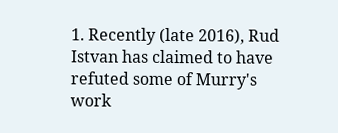1. Recently (late 2016), Rud Istvan has claimed to have refuted some of Murry's work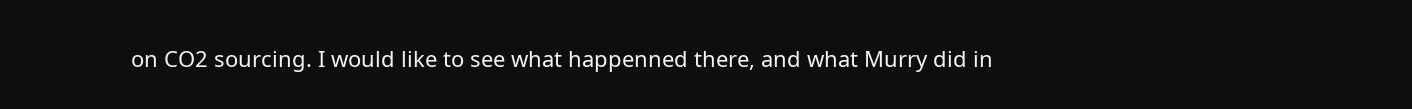on CO2 sourcing. I would like to see what happenned there, and what Murry did in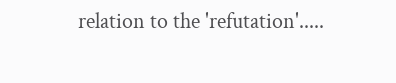relation to the 'refutation'.....